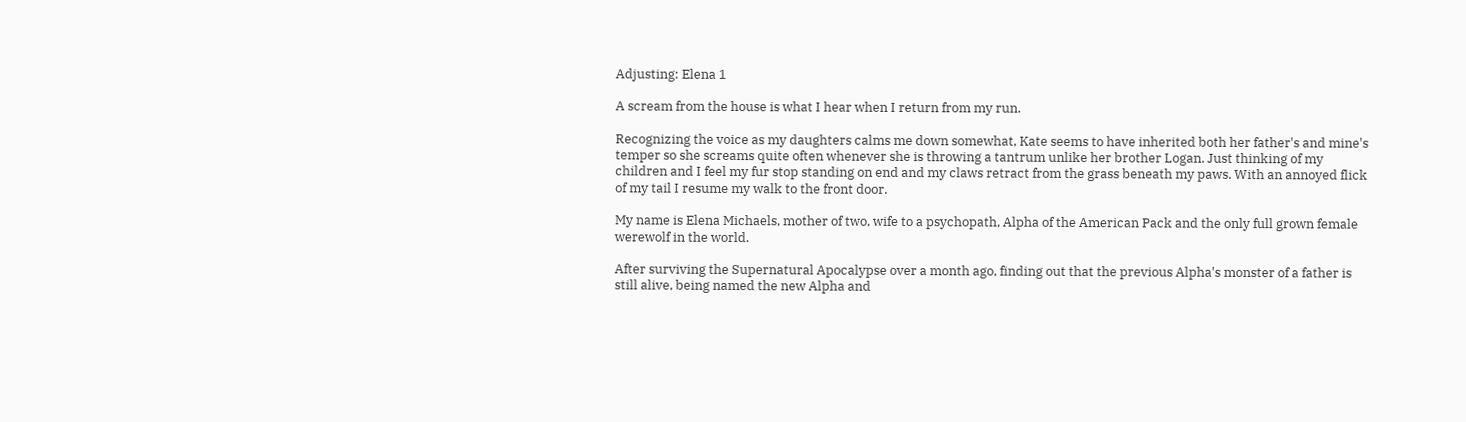Adjusting: Elena 1

A scream from the house is what I hear when I return from my run.

Recognizing the voice as my daughters calms me down somewhat, Kate seems to have inherited both her father's and mine's temper so she screams quite often whenever she is throwing a tantrum unlike her brother Logan. Just thinking of my children and I feel my fur stop standing on end and my claws retract from the grass beneath my paws. With an annoyed flick of my tail I resume my walk to the front door.

My name is Elena Michaels, mother of two, wife to a psychopath, Alpha of the American Pack and the only full grown female werewolf in the world.

After surviving the Supernatural Apocalypse over a month ago, finding out that the previous Alpha's monster of a father is still alive, being named the new Alpha and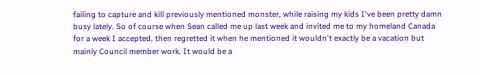failing to capture and kill previously mentioned monster, while raising my kids I've been pretty damn busy lately. So of course when Sean called me up last week and invited me to my homeland Canada for a week I accepted, then regretted it when he mentioned it wouldn't exactly be a vacation but mainly Council member work. It would be a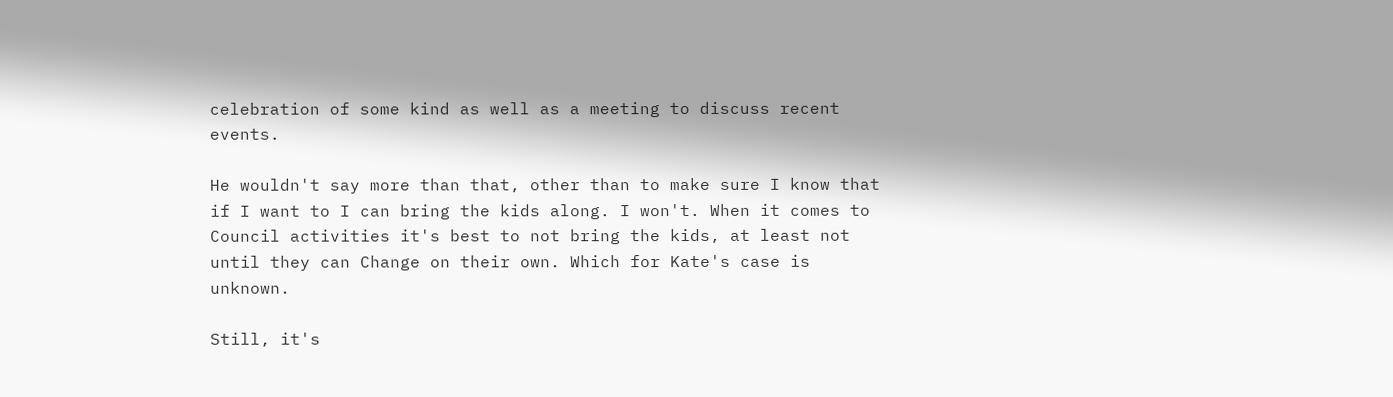celebration of some kind as well as a meeting to discuss recent events.

He wouldn't say more than that, other than to make sure I know that if I want to I can bring the kids along. I won't. When it comes to Council activities it's best to not bring the kids, at least not until they can Change on their own. Which for Kate's case is unknown.

Still, it's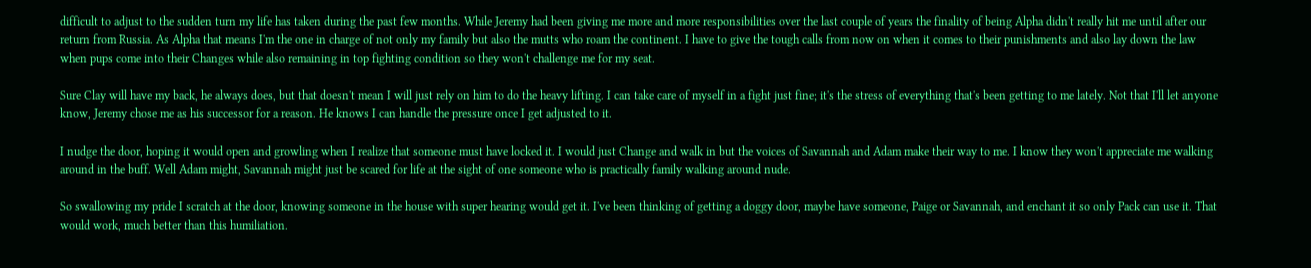difficult to adjust to the sudden turn my life has taken during the past few months. While Jeremy had been giving me more and more responsibilities over the last couple of years the finality of being Alpha didn't really hit me until after our return from Russia. As Alpha that means I'm the one in charge of not only my family but also the mutts who roam the continent. I have to give the tough calls from now on when it comes to their punishments and also lay down the law when pups come into their Changes while also remaining in top fighting condition so they won't challenge me for my seat.

Sure Clay will have my back, he always does, but that doesn't mean I will just rely on him to do the heavy lifting. I can take care of myself in a fight just fine; it's the stress of everything that's been getting to me lately. Not that I'll let anyone know, Jeremy chose me as his successor for a reason. He knows I can handle the pressure once I get adjusted to it.

I nudge the door, hoping it would open and growling when I realize that someone must have locked it. I would just Change and walk in but the voices of Savannah and Adam make their way to me. I know they won't appreciate me walking around in the buff. Well Adam might, Savannah might just be scared for life at the sight of one someone who is practically family walking around nude.

So swallowing my pride I scratch at the door, knowing someone in the house with super hearing would get it. I've been thinking of getting a doggy door, maybe have someone, Paige or Savannah, and enchant it so only Pack can use it. That would work, much better than this humiliation.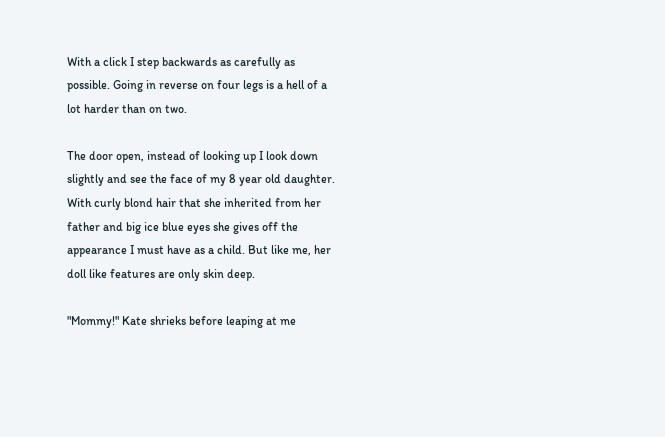With a click I step backwards as carefully as possible. Going in reverse on four legs is a hell of a lot harder than on two.

The door open, instead of looking up I look down slightly and see the face of my 8 year old daughter. With curly blond hair that she inherited from her father and big ice blue eyes she gives off the appearance I must have as a child. But like me, her doll like features are only skin deep.

"Mommy!" Kate shrieks before leaping at me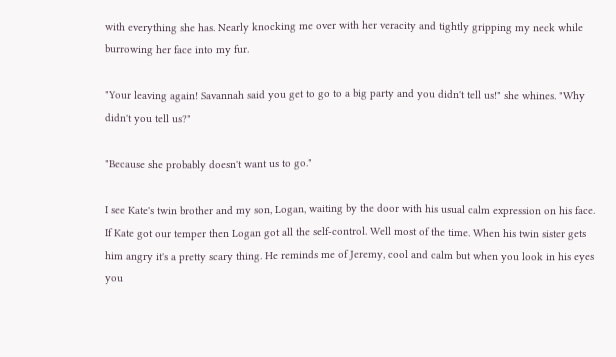with everything she has. Nearly knocking me over with her veracity and tightly gripping my neck while burrowing her face into my fur.

"Your leaving again! Savannah said you get to go to a big party and you didn't tell us!" she whines. "Why didn't you tell us?"

"Because she probably doesn't want us to go."

I see Kate's twin brother and my son, Logan, waiting by the door with his usual calm expression on his face. If Kate got our temper then Logan got all the self-control. Well most of the time. When his twin sister gets him angry it's a pretty scary thing. He reminds me of Jeremy, cool and calm but when you look in his eyes you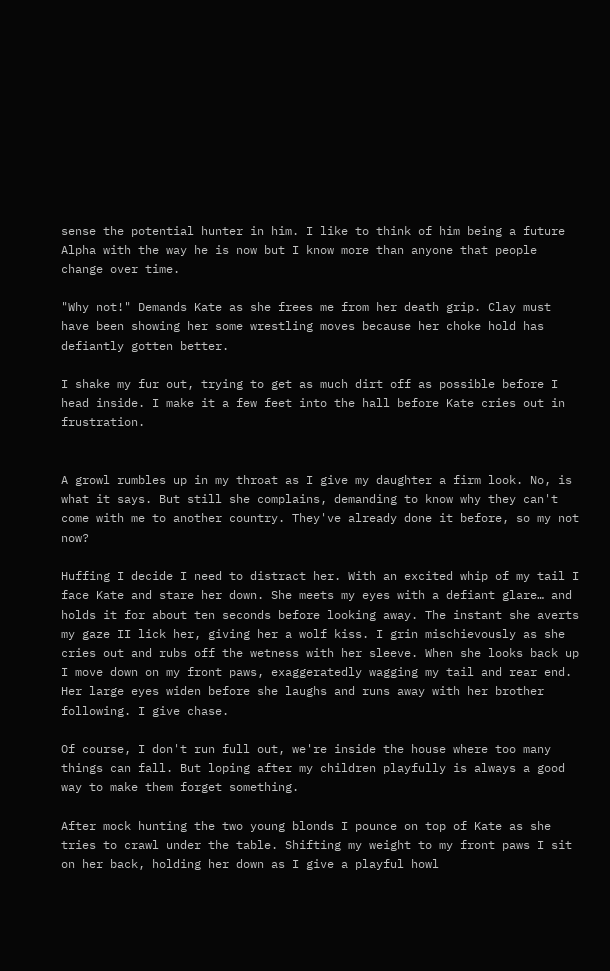sense the potential hunter in him. I like to think of him being a future Alpha with the way he is now but I know more than anyone that people change over time.

"Why not!" Demands Kate as she frees me from her death grip. Clay must have been showing her some wrestling moves because her choke hold has defiantly gotten better.

I shake my fur out, trying to get as much dirt off as possible before I head inside. I make it a few feet into the hall before Kate cries out in frustration.


A growl rumbles up in my throat as I give my daughter a firm look. No, is what it says. But still she complains, demanding to know why they can't come with me to another country. They've already done it before, so my not now?

Huffing I decide I need to distract her. With an excited whip of my tail I face Kate and stare her down. She meets my eyes with a defiant glare… and holds it for about ten seconds before looking away. The instant she averts my gaze II lick her, giving her a wolf kiss. I grin mischievously as she cries out and rubs off the wetness with her sleeve. When she looks back up I move down on my front paws, exaggeratedly wagging my tail and rear end. Her large eyes widen before she laughs and runs away with her brother following. I give chase.

Of course, I don't run full out, we're inside the house where too many things can fall. But loping after my children playfully is always a good way to make them forget something.

After mock hunting the two young blonds I pounce on top of Kate as she tries to crawl under the table. Shifting my weight to my front paws I sit on her back, holding her down as I give a playful howl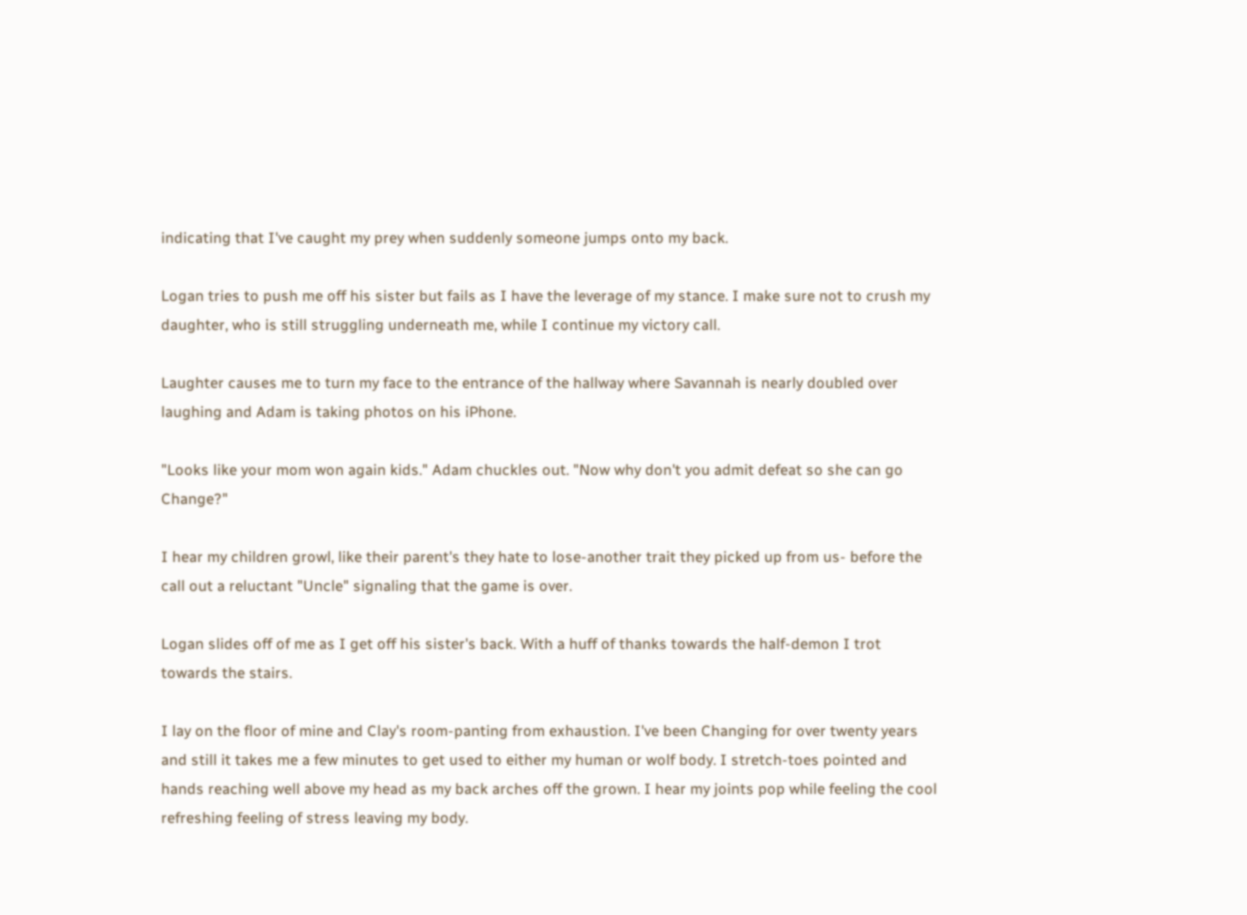indicating that I've caught my prey when suddenly someone jumps onto my back.

Logan tries to push me off his sister but fails as I have the leverage of my stance. I make sure not to crush my daughter, who is still struggling underneath me, while I continue my victory call.

Laughter causes me to turn my face to the entrance of the hallway where Savannah is nearly doubled over laughing and Adam is taking photos on his iPhone.

"Looks like your mom won again kids." Adam chuckles out. "Now why don't you admit defeat so she can go Change?"

I hear my children growl, like their parent's they hate to lose-another trait they picked up from us- before the call out a reluctant "Uncle" signaling that the game is over.

Logan slides off of me as I get off his sister's back. With a huff of thanks towards the half-demon I trot towards the stairs.

I lay on the floor of mine and Clay's room-panting from exhaustion. I've been Changing for over twenty years and still it takes me a few minutes to get used to either my human or wolf body. I stretch-toes pointed and hands reaching well above my head as my back arches off the grown. I hear my joints pop while feeling the cool refreshing feeling of stress leaving my body.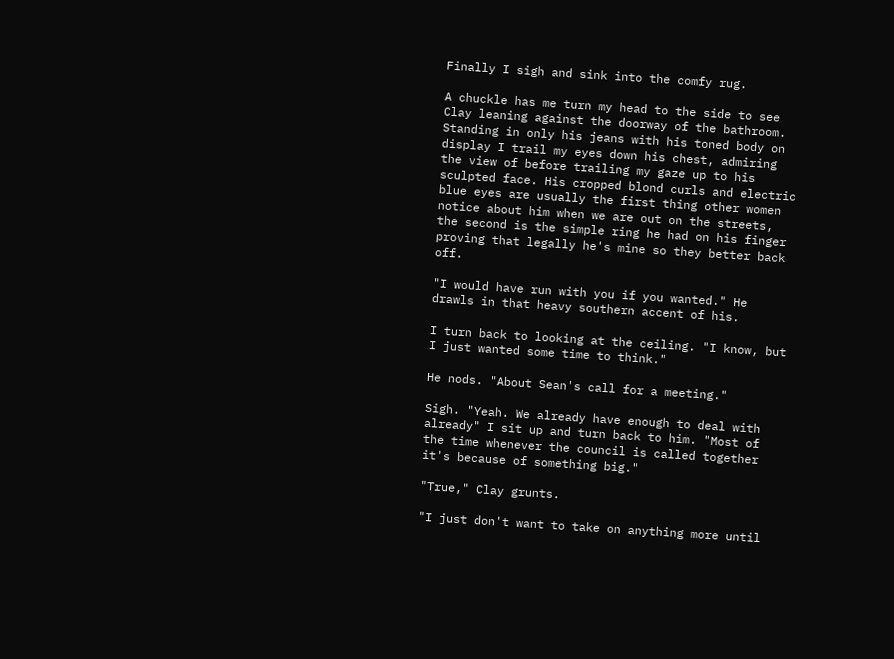Finally I sigh and sink into the comfy rug.

A chuckle has me turn my head to the side to see Clay leaning against the doorway of the bathroom. Standing in only his jeans with his toned body on display I trail my eyes down his chest, admiring the view of before trailing my gaze up to his sculpted face. His cropped blond curls and electric blue eyes are usually the first thing other women notice about him when we are out on the streets, the second is the simple ring he had on his finger proving that legally he's mine so they better back off.

"I would have run with you if you wanted." He drawls in that heavy southern accent of his.

I turn back to looking at the ceiling. "I know, but I just wanted some time to think."

He nods. "About Sean's call for a meeting."

Sigh. "Yeah. We already have enough to deal with already" I sit up and turn back to him. "Most of the time whenever the council is called together it's because of something big."

"True," Clay grunts.

"I just don't want to take on anything more until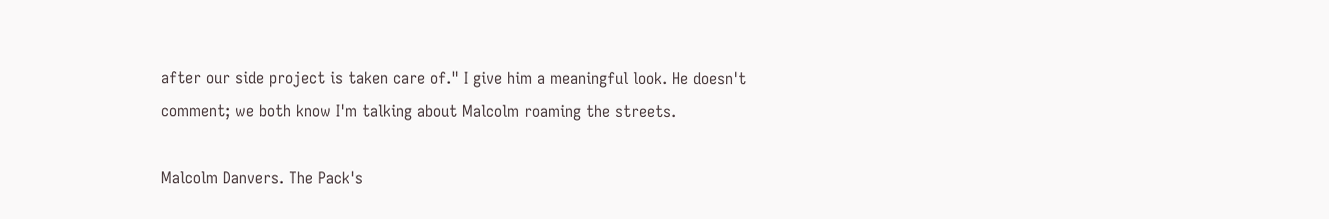after our side project is taken care of." I give him a meaningful look. He doesn't comment; we both know I'm talking about Malcolm roaming the streets.

Malcolm Danvers. The Pack's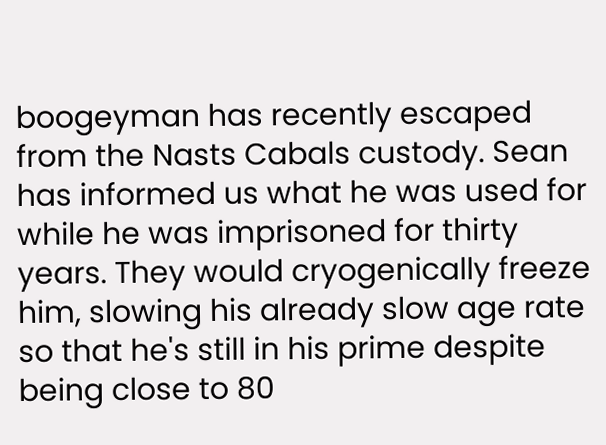boogeyman has recently escaped from the Nasts Cabals custody. Sean has informed us what he was used for while he was imprisoned for thirty years. They would cryogenically freeze him, slowing his already slow age rate so that he's still in his prime despite being close to 80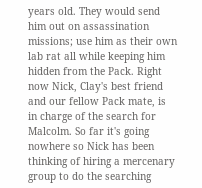years old. They would send him out on assassination missions; use him as their own lab rat all while keeping him hidden from the Pack. Right now Nick, Clay's best friend and our fellow Pack mate, is in charge of the search for Malcolm. So far it's going nowhere so Nick has been thinking of hiring a mercenary group to do the searching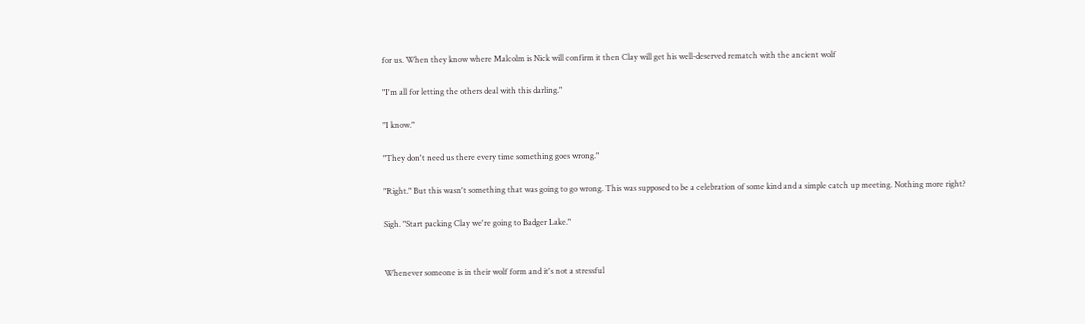for us. When they know where Malcolm is Nick will confirm it then Clay will get his well-deserved rematch with the ancient wolf

"I'm all for letting the others deal with this darling."

"I know."

"They don't need us there every time something goes wrong."

"Right." But this wasn't something that was going to go wrong. This was supposed to be a celebration of some kind and a simple catch up meeting. Nothing more right?

Sigh. "Start packing Clay we're going to Badger Lake."


Whenever someone is in their wolf form and it's not a stressful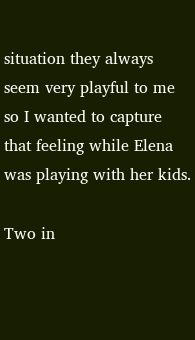situation they always seem very playful to me so I wanted to capture that feeling while Elena was playing with her kids.

Two in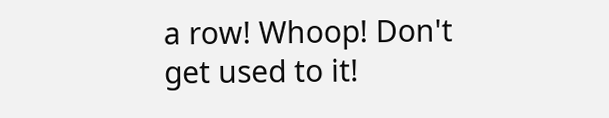a row! Whoop! Don't get used to it!